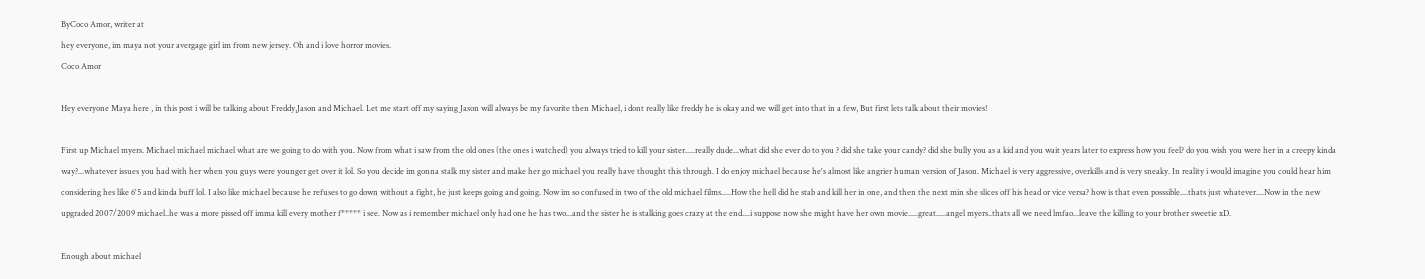ByCoco Amor, writer at
hey everyone, im maya not your avergage girl im from new jersey. Oh and i love horror movies.
Coco Amor

Hey everyone Maya here , in this post i will be talking about Freddy,Jason and Michael. Let me start off my saying Jason will always be my favorite then Michael, i dont really like freddy he is okay and we will get into that in a few, But first lets talk about their movies!

First up Michael myers. Michael michael michael what are we going to do with you. Now from what i saw from the old ones (the ones i watched) you always tried to kill your sister.....really dude...what did she ever do to you ? did she take your candy? did she bully you as a kid and you wait years later to express how you feel? do you wish you were her in a creepy kinda way?...whatever issues you had with her when you guys were younger get over it lol. So you decide im gonna stalk my sister and make her go michael you really have thought this through. I do enjoy michael because he's almost like angrier human version of Jason. Michael is very aggressive, overkills and is very sneaky. In reality i would imagine you could hear him considering hes like 6'5 and kinda buff lol. I also like michael because he refuses to go down without a fight, he just keeps going and going. Now im so confused in two of the old michael films.....How the hell did he stab and kill her in one, and then the next min she slices off his head or vice versa? how is that even posssible....thats just whatever....Now in the new upgraded 2007/2009 michael..he was a more pissed off imma kill every mother f***** i see. Now as i remember michael only had one he has two...and the sister he is stalking goes crazy at the end....i suppose now she might have her own movie.....great.....angel myers..thats all we need lmfao...leave the killing to your brother sweetie xD.

Enough about michael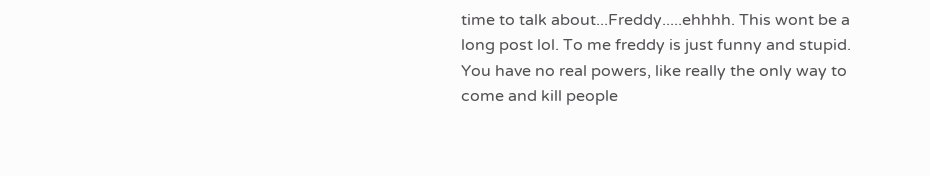time to talk about...Freddy.....ehhhh. This wont be a long post lol. To me freddy is just funny and stupid. You have no real powers, like really the only way to come and kill people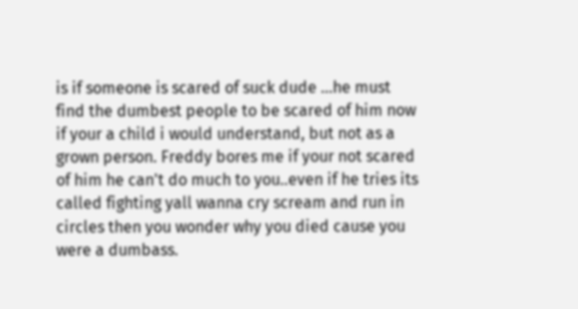is if someone is scared of suck dude ...he must find the dumbest people to be scared of him now if your a child i would understand, but not as a grown person. Freddy bores me if your not scared of him he can't do much to you..even if he tries its called fighting yall wanna cry scream and run in circles then you wonder why you died cause you were a dumbass.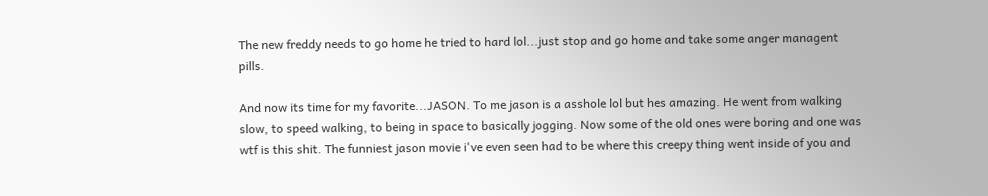The new freddy needs to go home he tried to hard lol...just stop and go home and take some anger managent pills.

And now its time for my favorite...JASON. To me jason is a asshole lol but hes amazing. He went from walking slow, to speed walking, to being in space to basically jogging. Now some of the old ones were boring and one was wtf is this shit. The funniest jason movie i've even seen had to be where this creepy thing went inside of you and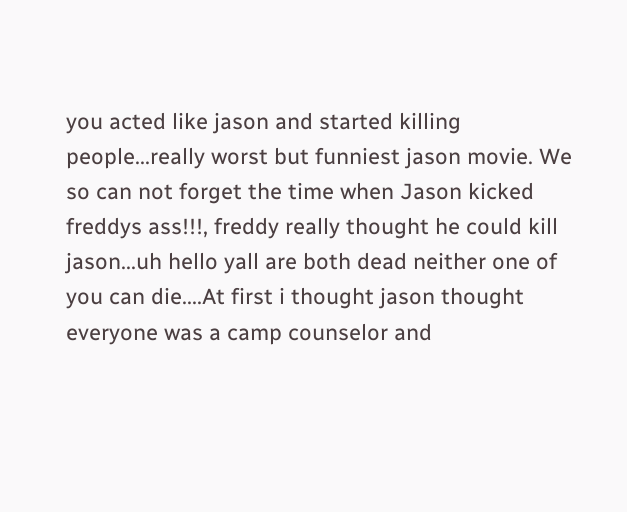you acted like jason and started killing people...really worst but funniest jason movie. We so can not forget the time when Jason kicked freddys ass!!!, freddy really thought he could kill jason...uh hello yall are both dead neither one of you can die....At first i thought jason thought everyone was a camp counselor and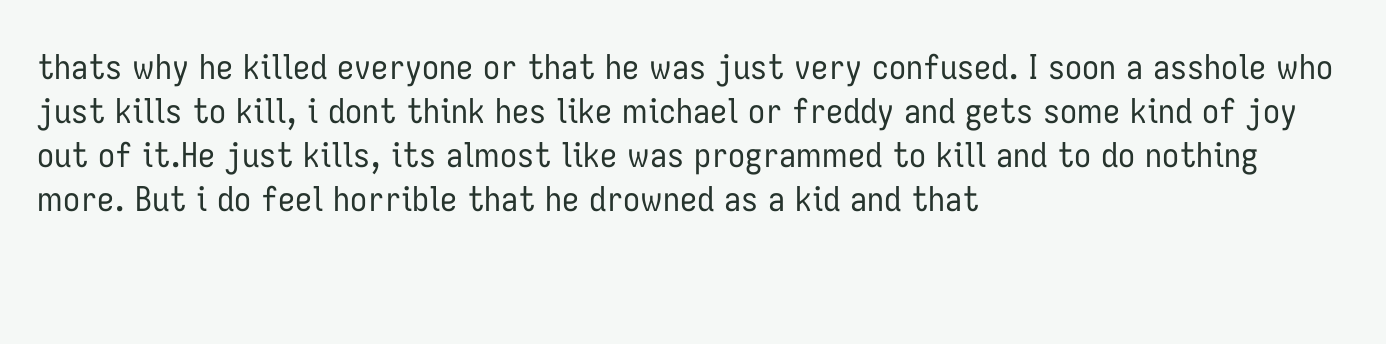thats why he killed everyone or that he was just very confused. I soon a asshole who just kills to kill, i dont think hes like michael or freddy and gets some kind of joy out of it.He just kills, its almost like was programmed to kill and to do nothing more. But i do feel horrible that he drowned as a kid and that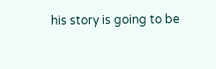his story is going to be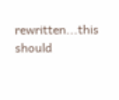rewritten...this should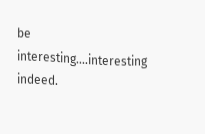be interesting....interesting indeed.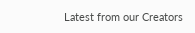Latest from our Creators